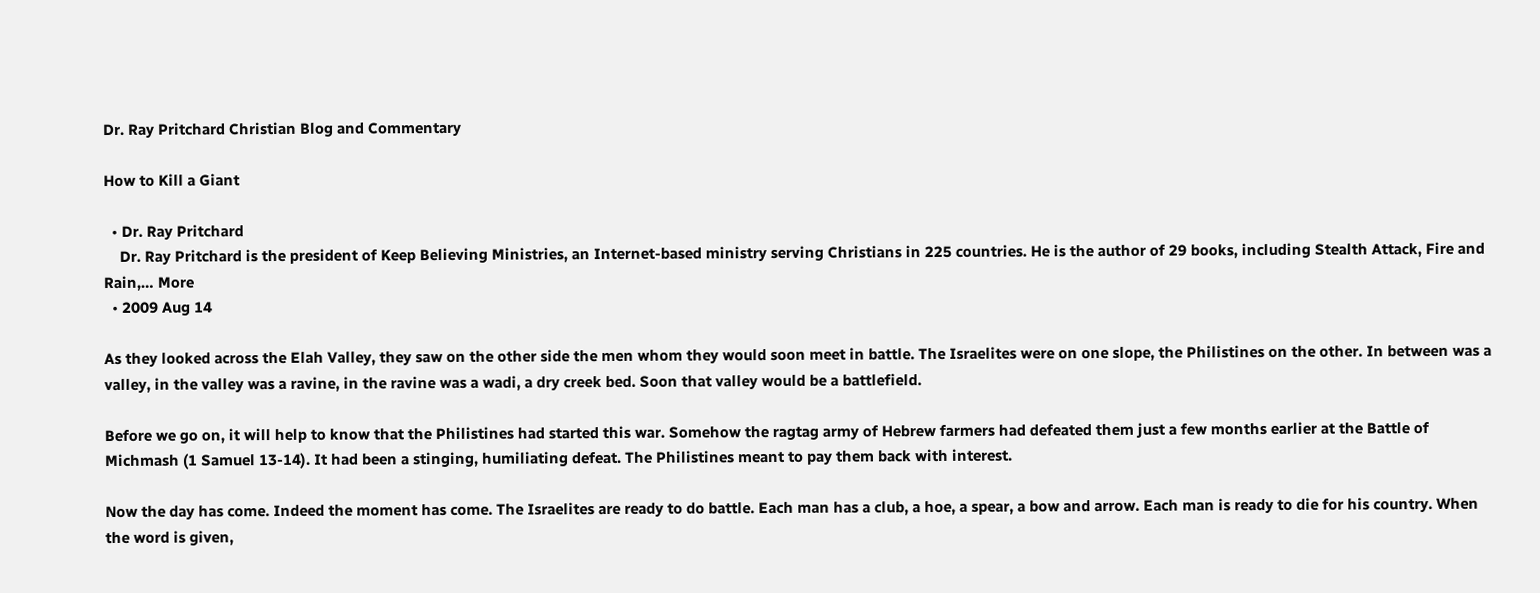Dr. Ray Pritchard Christian Blog and Commentary

How to Kill a Giant

  • Dr. Ray Pritchard
    Dr. Ray Pritchard is the president of Keep Believing Ministries, an Internet-based ministry serving Christians in 225 countries. He is the author of 29 books, including Stealth Attack, Fire and Rain,… More
  • 2009 Aug 14

As they looked across the Elah Valley, they saw on the other side the men whom they would soon meet in battle. The Israelites were on one slope, the Philistines on the other. In between was a valley, in the valley was a ravine, in the ravine was a wadi, a dry creek bed. Soon that valley would be a battlefield.

Before we go on, it will help to know that the Philistines had started this war. Somehow the ragtag army of Hebrew farmers had defeated them just a few months earlier at the Battle of Michmash (1 Samuel 13-14). It had been a stinging, humiliating defeat. The Philistines meant to pay them back with interest.

Now the day has come. Indeed the moment has come. The Israelites are ready to do battle. Each man has a club, a hoe, a spear, a bow and arrow. Each man is ready to die for his country. When the word is given,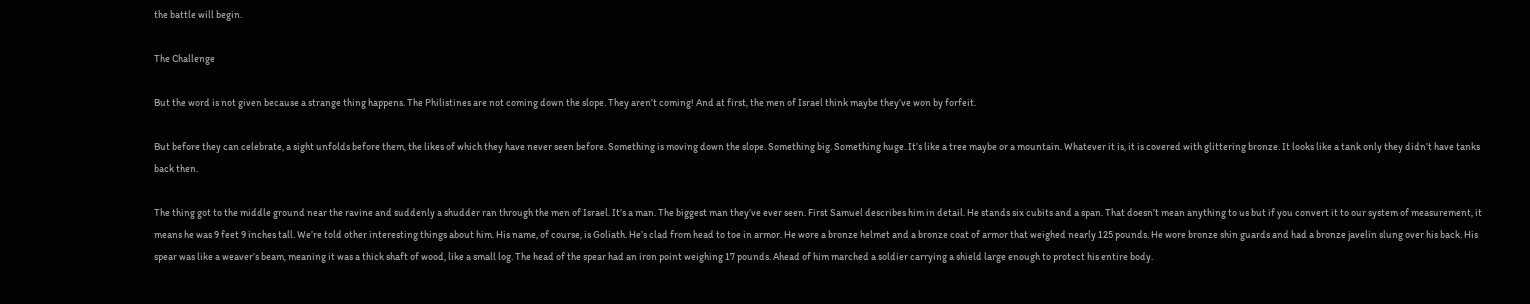the battle will begin.

The Challenge

But the word is not given because a strange thing happens. The Philistines are not coming down the slope. They aren’t coming! And at first, the men of Israel think maybe they’ve won by forfeit.

But before they can celebrate, a sight unfolds before them, the likes of which they have never seen before. Something is moving down the slope. Something big. Something huge. It’s like a tree maybe or a mountain. Whatever it is, it is covered with glittering bronze. It looks like a tank only they didn’t have tanks back then.

The thing got to the middle ground near the ravine and suddenly a shudder ran through the men of Israel. It’s a man. The biggest man they’ve ever seen. First Samuel describes him in detail. He stands six cubits and a span. That doesn’t mean anything to us but if you convert it to our system of measurement, it means he was 9 feet 9 inches tall. We’re told other interesting things about him. His name, of course, is Goliath. He’s clad from head to toe in armor. He wore a bronze helmet and a bronze coat of armor that weighed nearly 125 pounds. He wore bronze shin guards and had a bronze javelin slung over his back. His spear was like a weaver’s beam, meaning it was a thick shaft of wood, like a small log. The head of the spear had an iron point weighing 17 pounds. Ahead of him marched a soldier carrying a shield large enough to protect his entire body.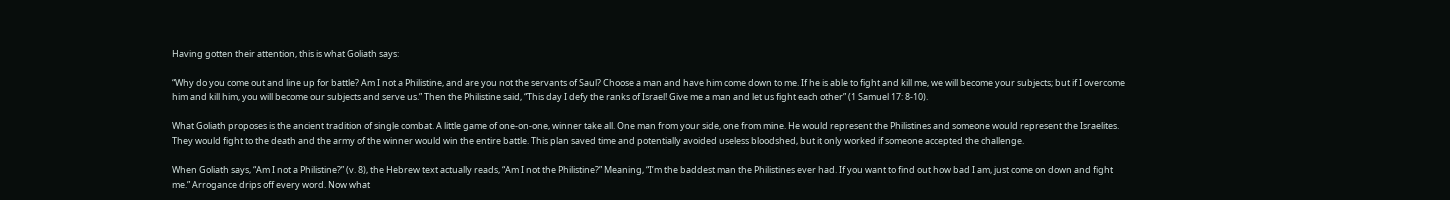Having gotten their attention, this is what Goliath says:

“Why do you come out and line up for battle? Am I not a Philistine, and are you not the servants of Saul? Choose a man and have him come down to me. If he is able to fight and kill me, we will become your subjects; but if I overcome him and kill him, you will become our subjects and serve us.” Then the Philistine said, “This day I defy the ranks of Israel! Give me a man and let us fight each other” (1 Samuel 17: 8-10).

What Goliath proposes is the ancient tradition of single combat. A little game of one-on-one, winner take all. One man from your side, one from mine. He would represent the Philistines and someone would represent the Israelites. They would fight to the death and the army of the winner would win the entire battle. This plan saved time and potentially avoided useless bloodshed, but it only worked if someone accepted the challenge.

When Goliath says, “Am I not a Philistine?” (v. 8), the Hebrew text actually reads, “Am I not the Philistine?” Meaning, “I’m the baddest man the Philistines ever had. If you want to find out how bad I am, just come on down and fight me.” Arrogance drips off every word. Now what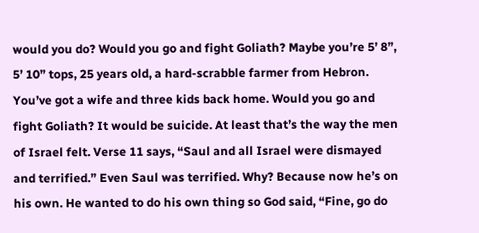would you do? Would you go and fight Goliath? Maybe you’re 5’ 8”, 5’ 10” tops, 25 years old, a hard-scrabble farmer from Hebron. You’ve got a wife and three kids back home. Would you go and fight Goliath? It would be suicide. At least that’s the way the men of Israel felt. Verse 11 says, “Saul and all Israel were dismayed and terrified.” Even Saul was terrified. Why? Because now he’s on his own. He wanted to do his own thing so God said, “Fine, go do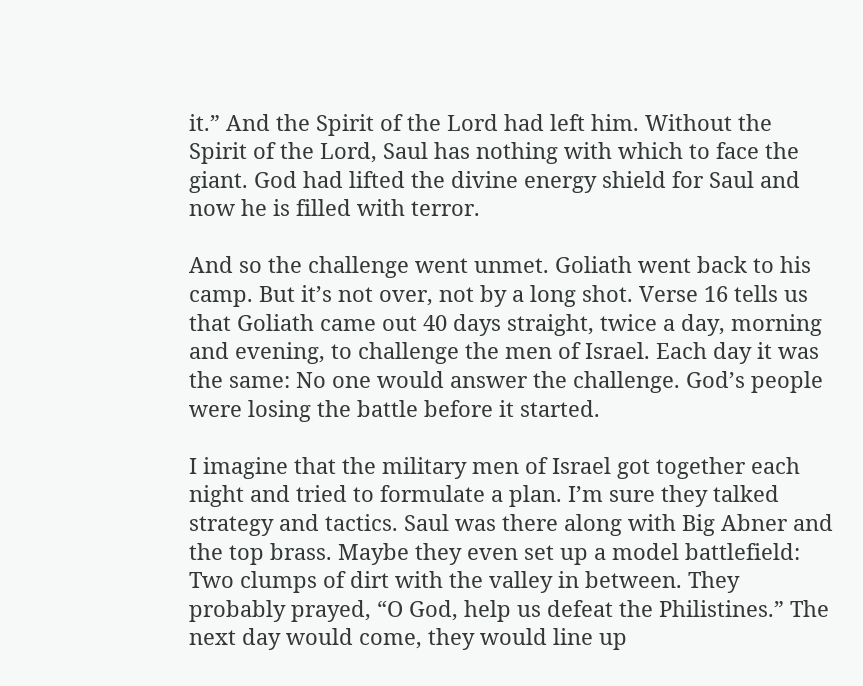it.” And the Spirit of the Lord had left him. Without the Spirit of the Lord, Saul has nothing with which to face the giant. God had lifted the divine energy shield for Saul and now he is filled with terror.

And so the challenge went unmet. Goliath went back to his camp. But it’s not over, not by a long shot. Verse 16 tells us that Goliath came out 40 days straight, twice a day, morning and evening, to challenge the men of Israel. Each day it was the same: No one would answer the challenge. God’s people were losing the battle before it started.

I imagine that the military men of Israel got together each night and tried to formulate a plan. I’m sure they talked strategy and tactics. Saul was there along with Big Abner and the top brass. Maybe they even set up a model battlefield: Two clumps of dirt with the valley in between. They probably prayed, “O God, help us defeat the Philistines.” The next day would come, they would line up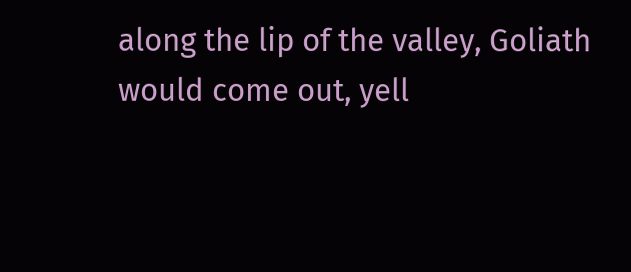along the lip of the valley, Goliath would come out, yell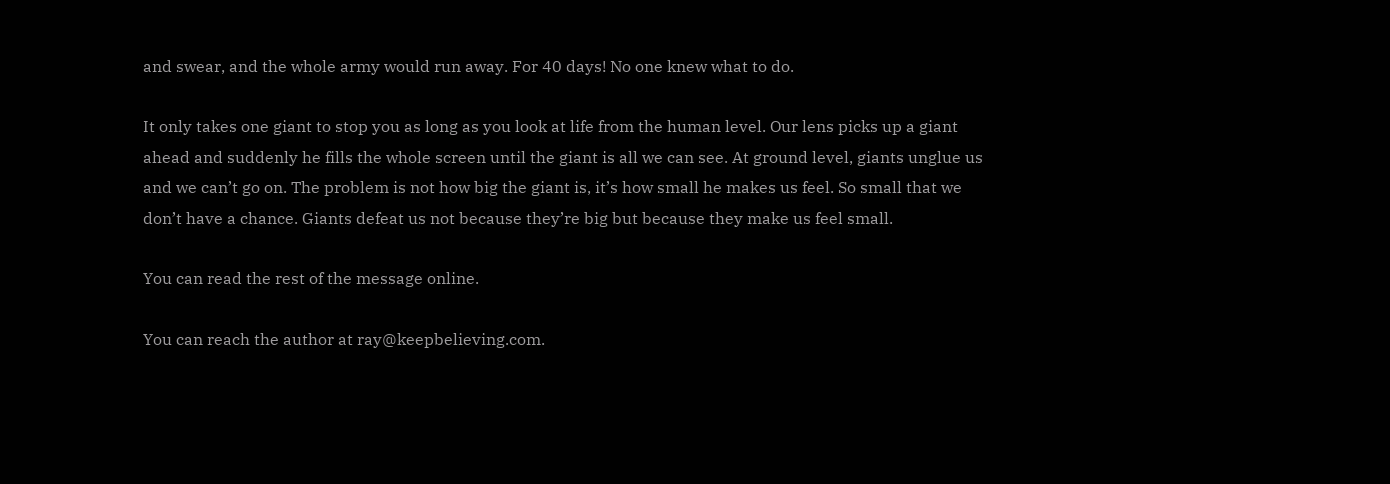and swear, and the whole army would run away. For 40 days! No one knew what to do.

It only takes one giant to stop you as long as you look at life from the human level. Our lens picks up a giant ahead and suddenly he fills the whole screen until the giant is all we can see. At ground level, giants unglue us and we can’t go on. The problem is not how big the giant is, it’s how small he makes us feel. So small that we don’t have a chance. Giants defeat us not because they’re big but because they make us feel small.

You can read the rest of the message online.

You can reach the author at ray@keepbelieving.com.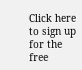Click here to sign up for the free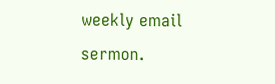weekly email sermon.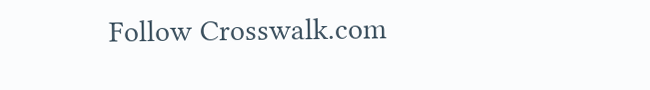Follow Crosswalk.com